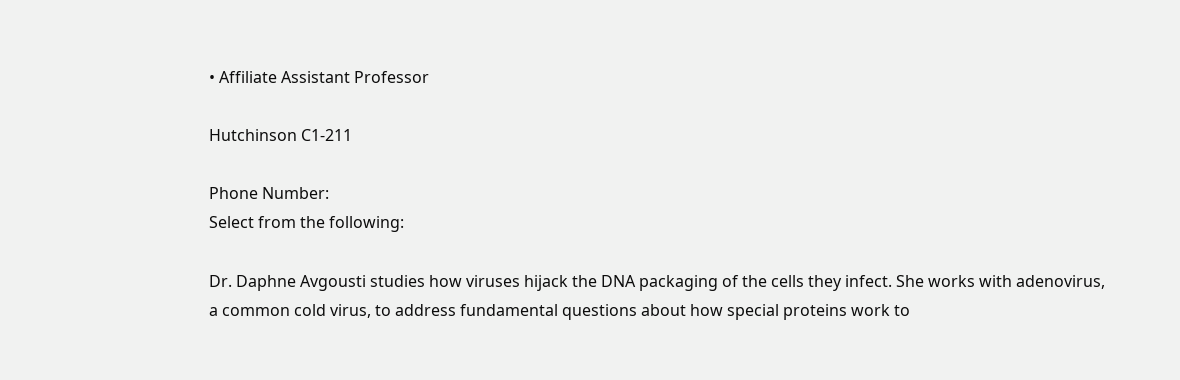• Affiliate Assistant Professor

Hutchinson C1-211

Phone Number:
Select from the following:

Dr. Daphne Avgousti studies how viruses hijack the DNA packaging of the cells they infect. She works with adenovirus, a common cold virus, to address fundamental questions about how special proteins work to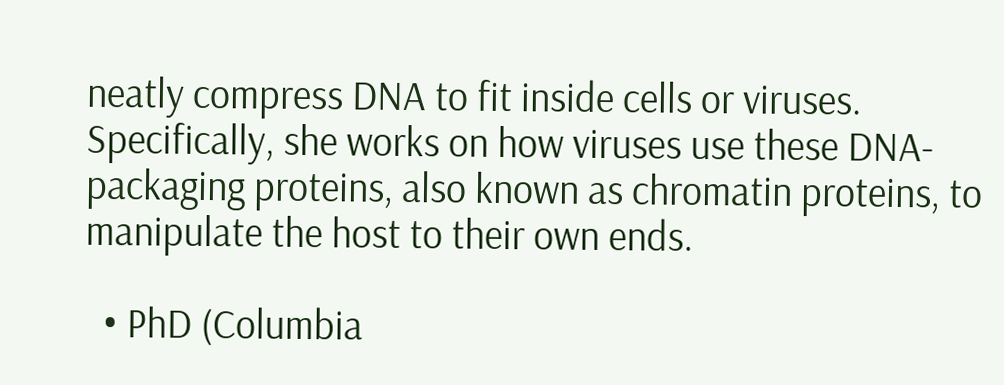neatly compress DNA to fit inside cells or viruses. Specifically, she works on how viruses use these DNA-packaging proteins, also known as chromatin proteins, to manipulate the host to their own ends.

  • PhD (Columbia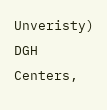Unveristy)
DGH Centers,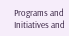Programs and Initiatives and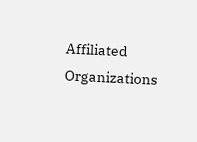Affiliated Organizations